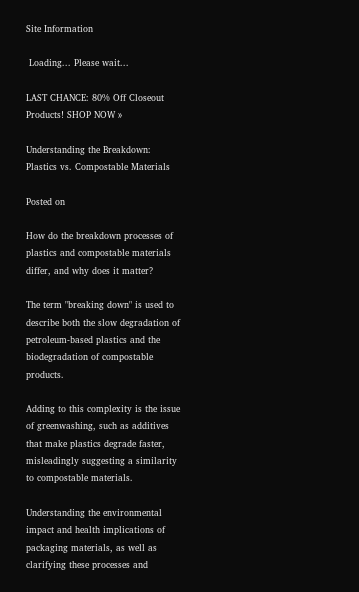Site Information

 Loading... Please wait...

LAST CHANCE: 80% Off Closeout Products! SHOP NOW »

Understanding the Breakdown: Plastics vs. Compostable Materials

Posted on

How do the breakdown processes of plastics and compostable materials differ, and why does it matter?

The term "breaking down" is used to describe both the slow degradation of petroleum-based plastics and the biodegradation of compostable products.

Adding to this complexity is the issue of greenwashing, such as additives that make plastics degrade faster, misleadingly suggesting a similarity to compostable materials.

Understanding the environmental impact and health implications of packaging materials, as well as clarifying these processes and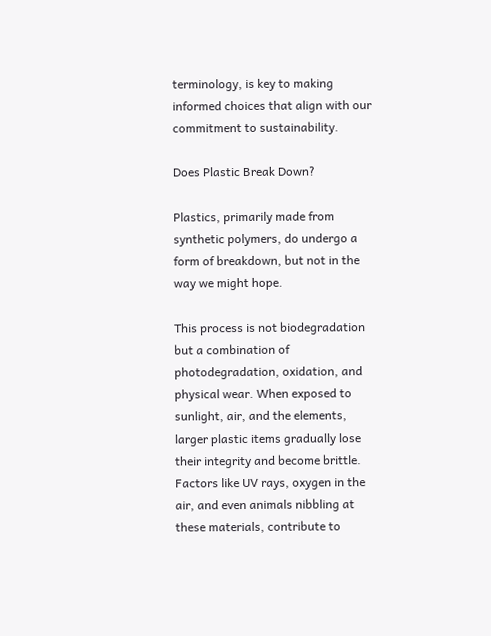terminology, is key to making informed choices that align with our commitment to sustainability.

Does Plastic Break Down?

Plastics, primarily made from synthetic polymers, do undergo a form of breakdown, but not in the way we might hope.

This process is not biodegradation but a combination of photodegradation, oxidation, and physical wear. When exposed to sunlight, air, and the elements, larger plastic items gradually lose their integrity and become brittle. Factors like UV rays, oxygen in the air, and even animals nibbling at these materials, contribute to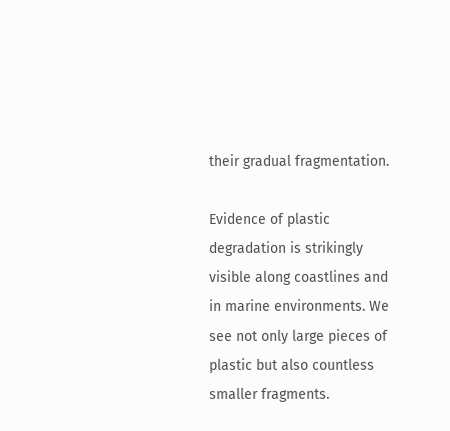their gradual fragmentation.

Evidence of plastic degradation is strikingly visible along coastlines and in marine environments. We see not only large pieces of plastic but also countless smaller fragments.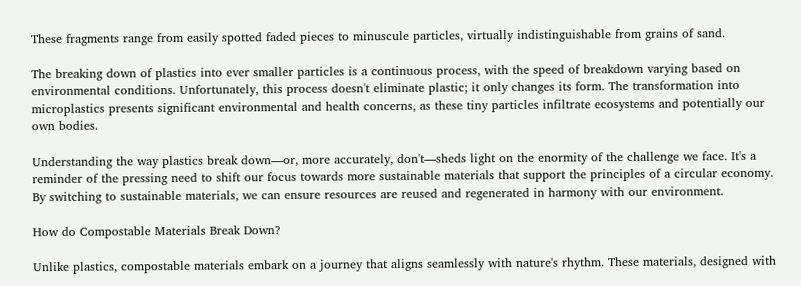These fragments range from easily spotted faded pieces to minuscule particles, virtually indistinguishable from grains of sand.

The breaking down of plastics into ever smaller particles is a continuous process, with the speed of breakdown varying based on environmental conditions. Unfortunately, this process doesn't eliminate plastic; it only changes its form. The transformation into microplastics presents significant environmental and health concerns, as these tiny particles infiltrate ecosystems and potentially our own bodies.

Understanding the way plastics break down—or, more accurately, don't—sheds light on the enormity of the challenge we face. It's a reminder of the pressing need to shift our focus towards more sustainable materials that support the principles of a circular economy. By switching to sustainable materials, we can ensure resources are reused and regenerated in harmony with our environment.

How do Compostable Materials Break Down?

Unlike plastics, compostable materials embark on a journey that aligns seamlessly with nature's rhythm. These materials, designed with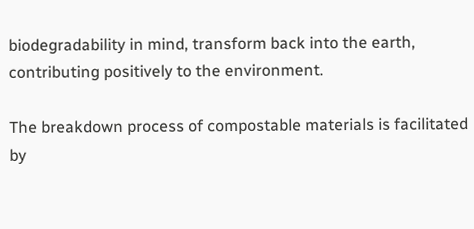biodegradability in mind, transform back into the earth, contributing positively to the environment.

The breakdown process of compostable materials is facilitated by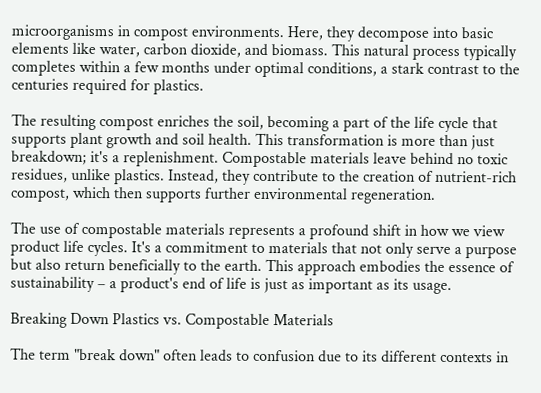microorganisms in compost environments. Here, they decompose into basic elements like water, carbon dioxide, and biomass. This natural process typically completes within a few months under optimal conditions, a stark contrast to the centuries required for plastics.

The resulting compost enriches the soil, becoming a part of the life cycle that supports plant growth and soil health. This transformation is more than just breakdown; it's a replenishment. Compostable materials leave behind no toxic residues, unlike plastics. Instead, they contribute to the creation of nutrient-rich compost, which then supports further environmental regeneration.

The use of compostable materials represents a profound shift in how we view product life cycles. It's a commitment to materials that not only serve a purpose but also return beneficially to the earth. This approach embodies the essence of sustainability – a product's end of life is just as important as its usage.

Breaking Down Plastics vs. Compostable Materials

The term "break down" often leads to confusion due to its different contexts in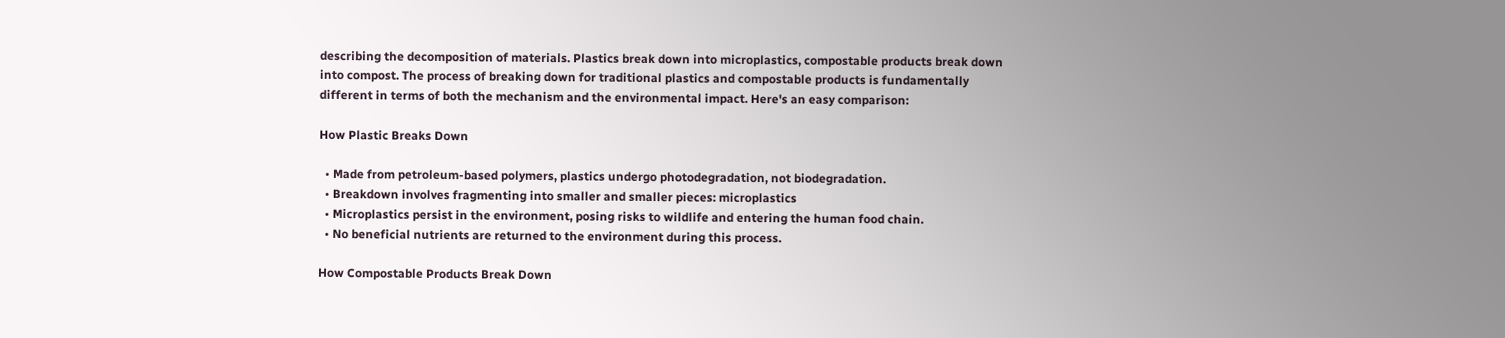describing the decomposition of materials. Plastics break down into microplastics, compostable products break down into compost. The process of breaking down for traditional plastics and compostable products is fundamentally different in terms of both the mechanism and the environmental impact. Here's an easy comparison:

How Plastic Breaks Down

  • Made from petroleum-based polymers, plastics undergo photodegradation, not biodegradation.
  • Breakdown involves fragmenting into smaller and smaller pieces: microplastics
  • Microplastics persist in the environment, posing risks to wildlife and entering the human food chain.
  • No beneficial nutrients are returned to the environment during this process.

How Compostable Products Break Down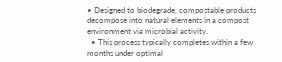• Designed to biodegrade, compostable products decompose into natural elements in a compost environment via microbial activity.
  • This process typically completes within a few months under optimal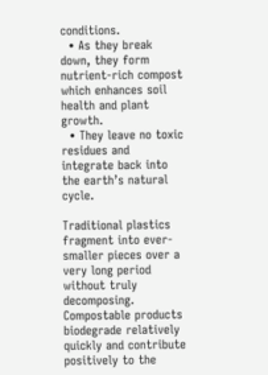conditions.
  • As they break down, they form nutrient-rich compost which enhances soil health and plant growth.
  • They leave no toxic residues and integrate back into the earth’s natural cycle.

Traditional plastics fragment into ever-smaller pieces over a very long period without truly decomposing. Compostable products biodegrade relatively quickly and contribute positively to the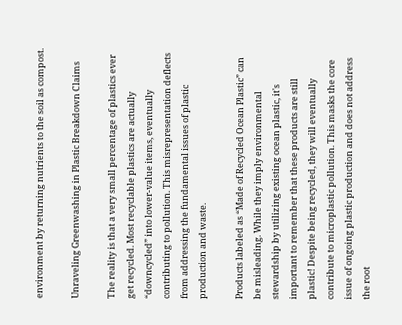environment by returning nutrients to the soil as compost.

Unraveling Greenwashing in Plastic Breakdown Claims

The reality is that a very small percentage of plastics ever get recycled. Most recyclable plastics are actually “downcycled” into lower-value items, eventually contributing to pollution. This misrepresentation deflects from addressing the fundamental issues of plastic production and waste.

Products labeled as “Made of Recycled Ocean Plastic” can be misleading. While they imply environmental stewardship by utilizing existing ocean plastic, it's important to remember that these products are still plastic! Despite being recycled, they will eventually contribute to microplastic pollution. This masks the core issue of ongoing plastic production and does not address the root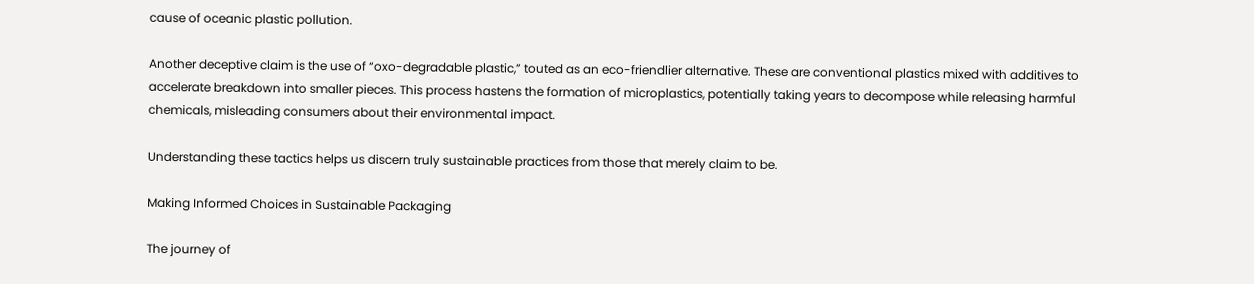cause of oceanic plastic pollution.

Another deceptive claim is the use of “oxo-degradable plastic,” touted as an eco-friendlier alternative. These are conventional plastics mixed with additives to accelerate breakdown into smaller pieces. This process hastens the formation of microplastics, potentially taking years to decompose while releasing harmful chemicals, misleading consumers about their environmental impact.

Understanding these tactics helps us discern truly sustainable practices from those that merely claim to be.

Making Informed Choices in Sustainable Packaging

The journey of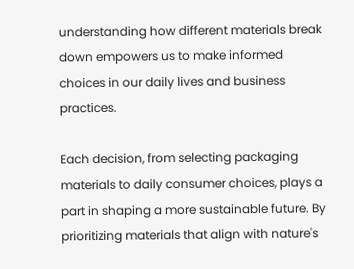understanding how different materials break down empowers us to make informed choices in our daily lives and business practices.

Each decision, from selecting packaging materials to daily consumer choices, plays a part in shaping a more sustainable future. By prioritizing materials that align with nature's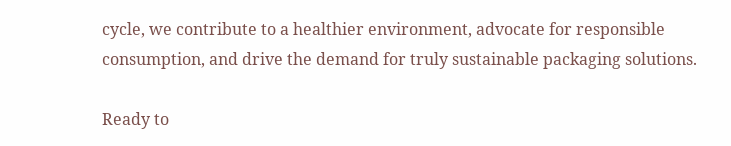cycle, we contribute to a healthier environment, advocate for responsible consumption, and drive the demand for truly sustainable packaging solutions.

Ready to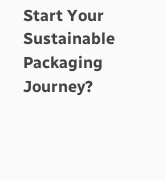Start Your Sustainable Packaging Journey?